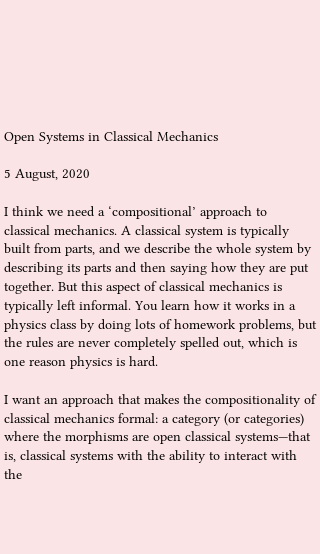Open Systems in Classical Mechanics

5 August, 2020

I think we need a ‘compositional’ approach to classical mechanics. A classical system is typically built from parts, and we describe the whole system by describing its parts and then saying how they are put together. But this aspect of classical mechanics is typically left informal. You learn how it works in a physics class by doing lots of homework problems, but the rules are never completely spelled out, which is one reason physics is hard.

I want an approach that makes the compositionality of classical mechanics formal: a category (or categories) where the morphisms are open classical systems—that is, classical systems with the ability to interact with the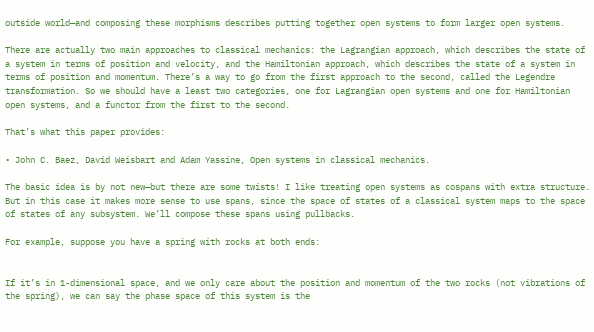outside world—and composing these morphisms describes putting together open systems to form larger open systems.

There are actually two main approaches to classical mechanics: the Lagrangian approach, which describes the state of a system in terms of position and velocity, and the Hamiltonian approach, which describes the state of a system in terms of position and momentum. There’s a way to go from the first approach to the second, called the Legendre transformation. So we should have a least two categories, one for Lagrangian open systems and one for Hamiltonian open systems, and a functor from the first to the second.

That’s what this paper provides:

• John C. Baez, David Weisbart and Adam Yassine, Open systems in classical mechanics.

The basic idea is by not new—but there are some twists! I like treating open systems as cospans with extra structure. But in this case it makes more sense to use spans, since the space of states of a classical system maps to the space of states of any subsystem. We’ll compose these spans using pullbacks.

For example, suppose you have a spring with rocks at both ends:


If it’s in 1-dimensional space, and we only care about the position and momentum of the two rocks (not vibrations of the spring), we can say the phase space of this system is the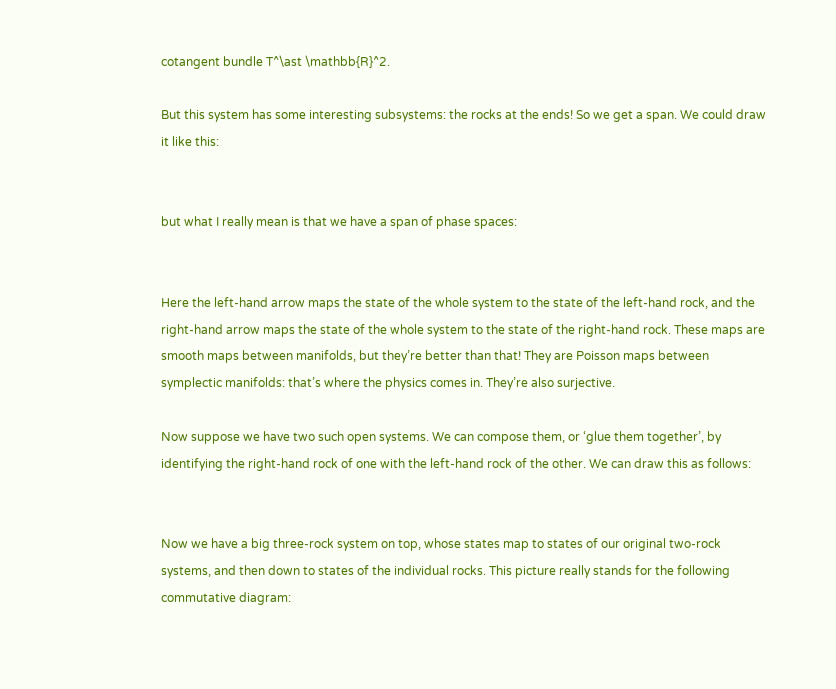cotangent bundle T^\ast \mathbb{R}^2.

But this system has some interesting subsystems: the rocks at the ends! So we get a span. We could draw it like this:


but what I really mean is that we have a span of phase spaces:


Here the left-hand arrow maps the state of the whole system to the state of the left-hand rock, and the right-hand arrow maps the state of the whole system to the state of the right-hand rock. These maps are smooth maps between manifolds, but they’re better than that! They are Poisson maps between symplectic manifolds: that’s where the physics comes in. They’re also surjective.

Now suppose we have two such open systems. We can compose them, or ‘glue them together’, by identifying the right-hand rock of one with the left-hand rock of the other. We can draw this as follows:


Now we have a big three-rock system on top, whose states map to states of our original two-rock systems, and then down to states of the individual rocks. This picture really stands for the following commutative diagram: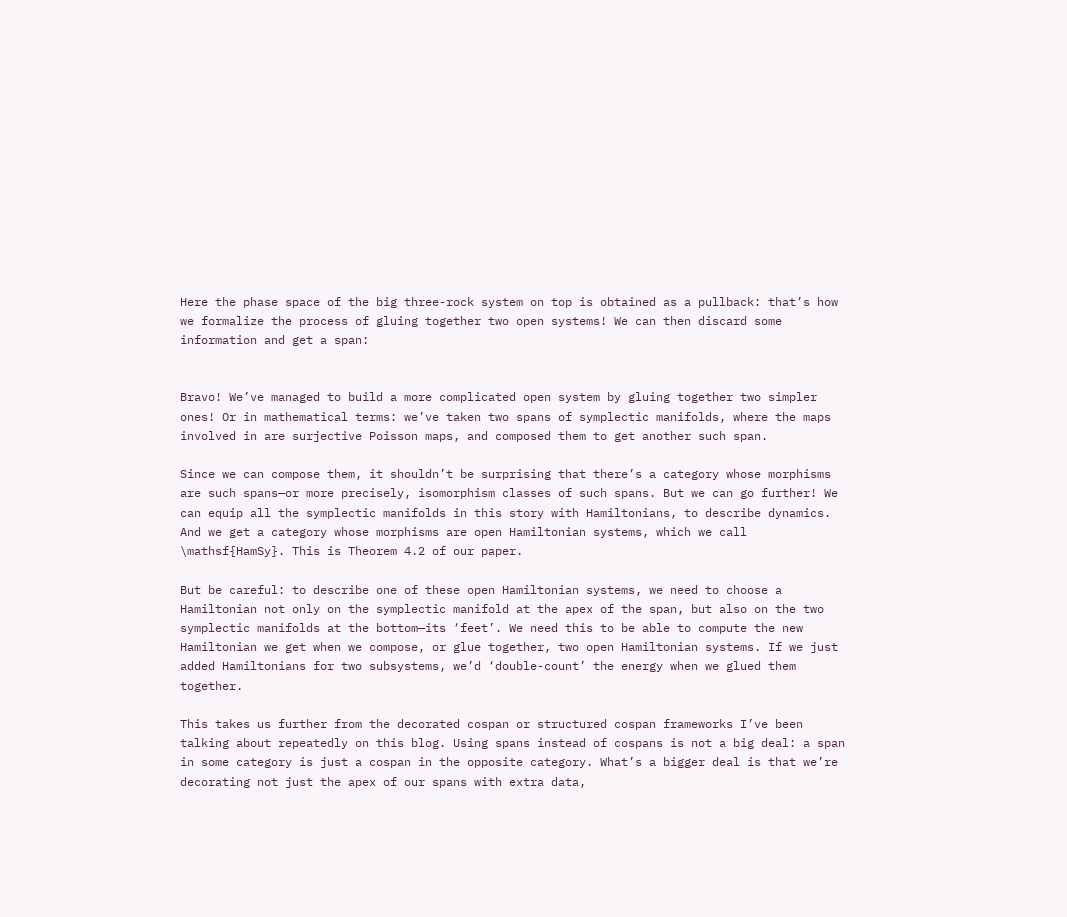Here the phase space of the big three-rock system on top is obtained as a pullback: that’s how we formalize the process of gluing together two open systems! We can then discard some information and get a span:


Bravo! We’ve managed to build a more complicated open system by gluing together two simpler ones! Or in mathematical terms: we’ve taken two spans of symplectic manifolds, where the maps involved in are surjective Poisson maps, and composed them to get another such span.

Since we can compose them, it shouldn’t be surprising that there’s a category whose morphisms are such spans—or more precisely, isomorphism classes of such spans. But we can go further! We can equip all the symplectic manifolds in this story with Hamiltonians, to describe dynamics. And we get a category whose morphisms are open Hamiltonian systems, which we call \mathsf{HamSy}. This is Theorem 4.2 of our paper.

But be careful: to describe one of these open Hamiltonian systems, we need to choose a Hamiltonian not only on the symplectic manifold at the apex of the span, but also on the two symplectic manifolds at the bottom—its ‘feet’. We need this to be able to compute the new Hamiltonian we get when we compose, or glue together, two open Hamiltonian systems. If we just added Hamiltonians for two subsystems, we’d ‘double-count’ the energy when we glued them together.

This takes us further from the decorated cospan or structured cospan frameworks I’ve been talking about repeatedly on this blog. Using spans instead of cospans is not a big deal: a span in some category is just a cospan in the opposite category. What’s a bigger deal is that we’re decorating not just the apex of our spans with extra data,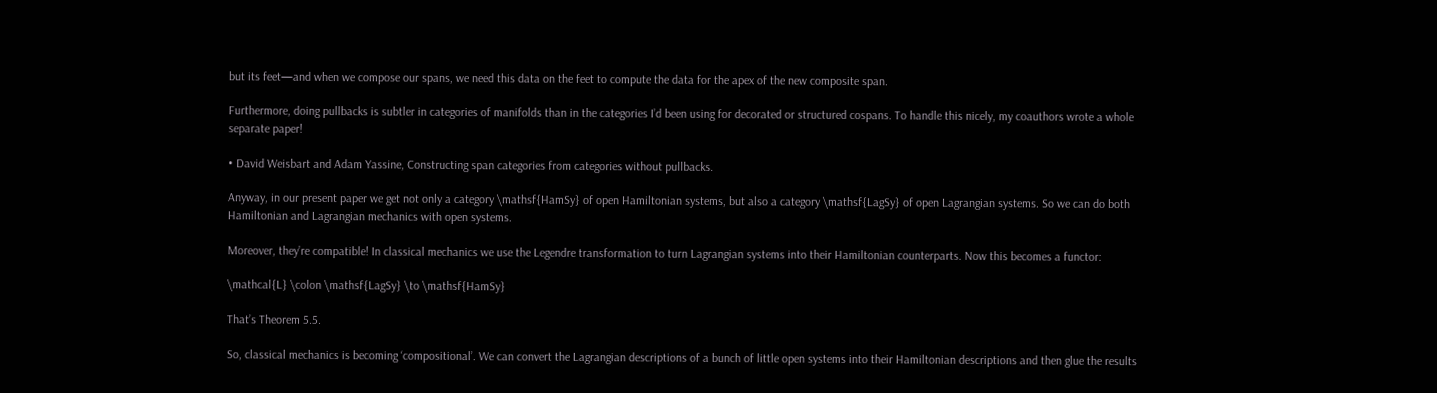but its feet—and when we compose our spans, we need this data on the feet to compute the data for the apex of the new composite span.

Furthermore, doing pullbacks is subtler in categories of manifolds than in the categories I’d been using for decorated or structured cospans. To handle this nicely, my coauthors wrote a whole separate paper!

• David Weisbart and Adam Yassine, Constructing span categories from categories without pullbacks.

Anyway, in our present paper we get not only a category \mathsf{HamSy} of open Hamiltonian systems, but also a category \mathsf{LagSy} of open Lagrangian systems. So we can do both Hamiltonian and Lagrangian mechanics with open systems.

Moreover, they’re compatible! In classical mechanics we use the Legendre transformation to turn Lagrangian systems into their Hamiltonian counterparts. Now this becomes a functor:

\mathcal{L} \colon \mathsf{LagSy} \to \mathsf{HamSy}

That’s Theorem 5.5.

So, classical mechanics is becoming ‘compositional’. We can convert the Lagrangian descriptions of a bunch of little open systems into their Hamiltonian descriptions and then glue the results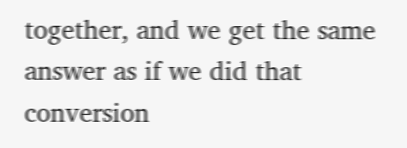together, and we get the same answer as if we did that conversion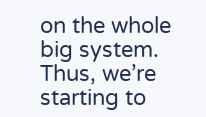on the whole big system. Thus, we’re starting to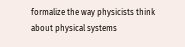formalize the way physicists think about physical systems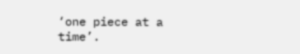‘one piece at a time’.